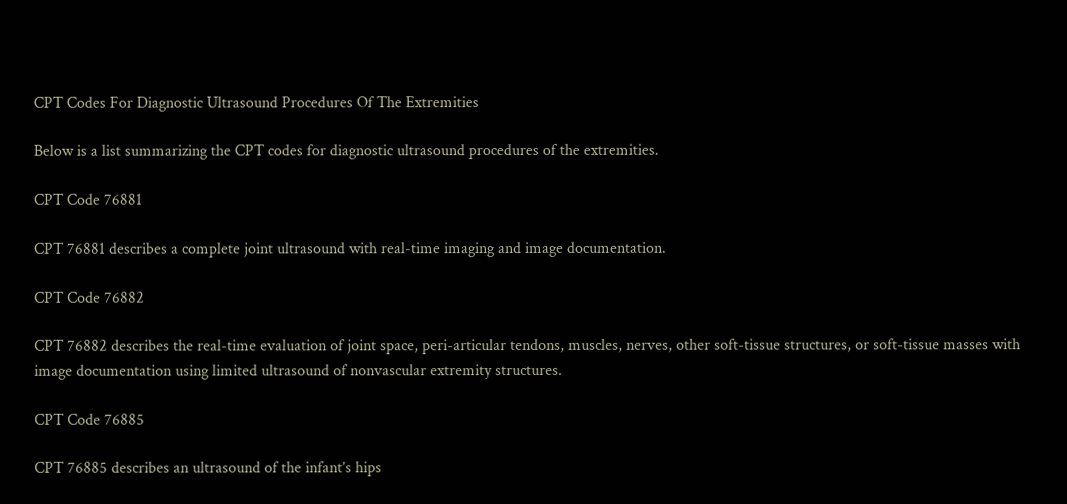CPT Codes For Diagnostic Ultrasound Procedures Of The Extremities

Below is a list summarizing the CPT codes for diagnostic ultrasound procedures of the extremities.

CPT Code 76881

CPT 76881 describes a complete joint ultrasound with real-time imaging and image documentation.

CPT Code 76882

CPT 76882 describes the real-time evaluation of joint space, peri-articular tendons, muscles, nerves, other soft-tissue structures, or soft-tissue masses with image documentation using limited ultrasound of nonvascular extremity structures.

CPT Code 76885

CPT 76885 describes an ultrasound of the infant’s hips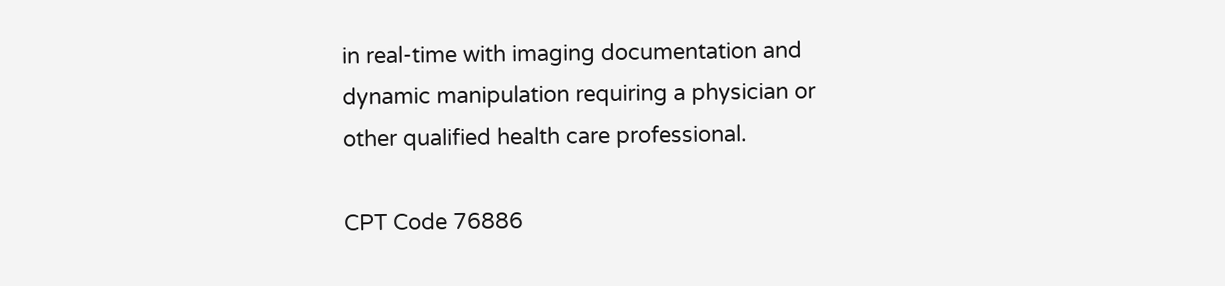in real-time with imaging documentation and dynamic manipulation requiring a physician or other qualified health care professional.

CPT Code 76886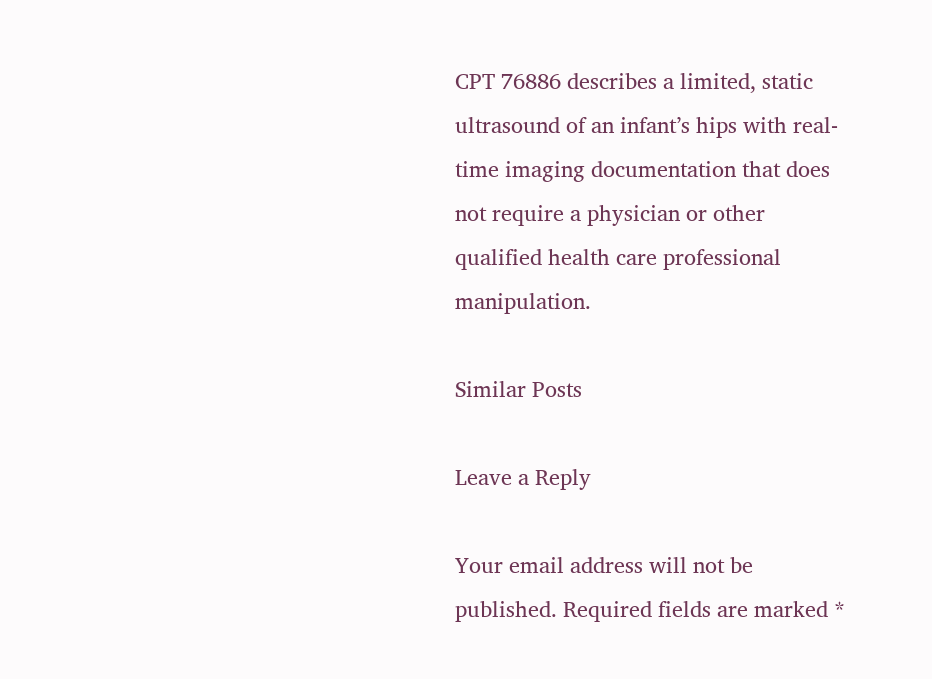CPT 76886 describes a limited, static ultrasound of an infant’s hips with real-time imaging documentation that does not require a physician or other qualified health care professional manipulation.

Similar Posts

Leave a Reply

Your email address will not be published. Required fields are marked *